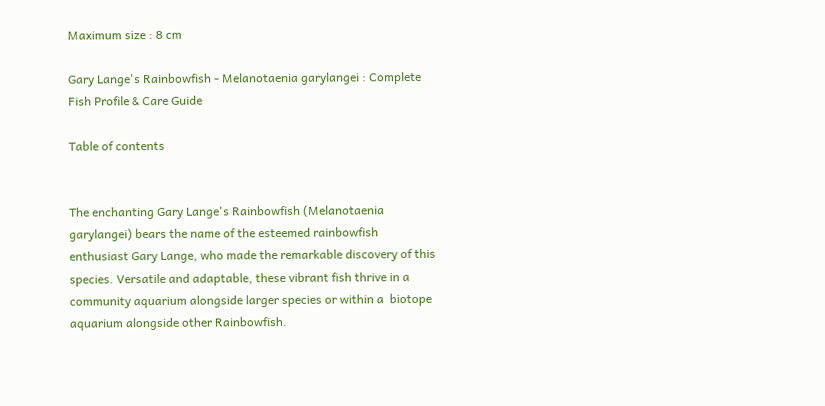Maximum size : 8 cm

Gary Lange's Rainbowfish - Melanotaenia garylangei : Complete Fish Profile & Care Guide

Table of contents


The enchanting Gary Lange's Rainbowfish (Melanotaenia garylangei) bears the name of the esteemed rainbowfish enthusiast Gary Lange, who made the remarkable discovery of this species. Versatile and adaptable, these vibrant fish thrive in a community aquarium alongside larger species or within a  biotope aquarium alongside other Rainbowfish.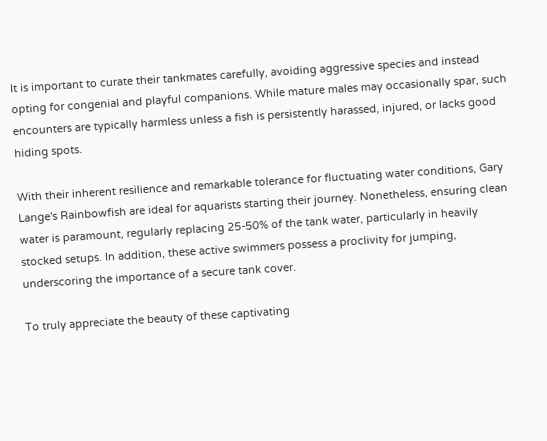It is important to curate their tankmates carefully, avoiding aggressive species and instead opting for congenial and playful companions. While mature males may occasionally spar, such encounters are typically harmless unless a fish is persistently harassed, injured, or lacks good hiding spots.

With their inherent resilience and remarkable tolerance for fluctuating water conditions, Gary Lange's Rainbowfish are ideal for aquarists starting their journey. Nonetheless, ensuring clean water is paramount, regularly replacing 25-50% of the tank water, particularly in heavily stocked setups. In addition, these active swimmers possess a proclivity for jumping, underscoring the importance of a secure tank cover.

To truly appreciate the beauty of these captivating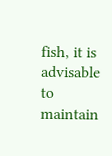fish, it is advisable to maintain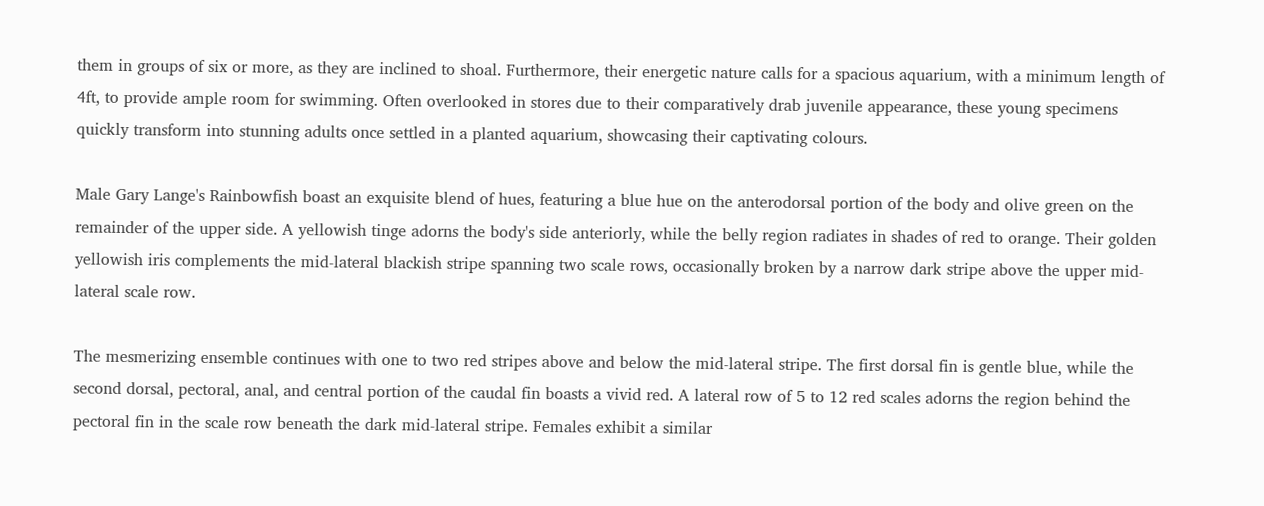them in groups of six or more, as they are inclined to shoal. Furthermore, their energetic nature calls for a spacious aquarium, with a minimum length of 4ft, to provide ample room for swimming. Often overlooked in stores due to their comparatively drab juvenile appearance, these young specimens quickly transform into stunning adults once settled in a planted aquarium, showcasing their captivating colours.

Male Gary Lange's Rainbowfish boast an exquisite blend of hues, featuring a blue hue on the anterodorsal portion of the body and olive green on the remainder of the upper side. A yellowish tinge adorns the body's side anteriorly, while the belly region radiates in shades of red to orange. Their golden yellowish iris complements the mid-lateral blackish stripe spanning two scale rows, occasionally broken by a narrow dark stripe above the upper mid-lateral scale row.

The mesmerizing ensemble continues with one to two red stripes above and below the mid-lateral stripe. The first dorsal fin is gentle blue, while the second dorsal, pectoral, anal, and central portion of the caudal fin boasts a vivid red. A lateral row of 5 to 12 red scales adorns the region behind the pectoral fin in the scale row beneath the dark mid-lateral stripe. Females exhibit a similar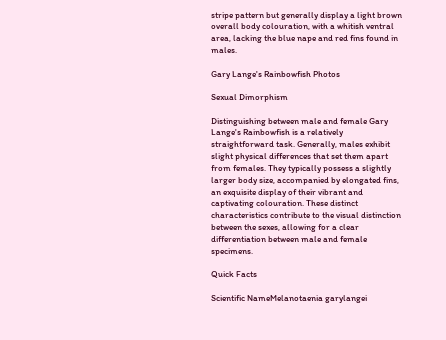stripe pattern but generally display a light brown overall body colouration, with a whitish ventral area, lacking the blue nape and red fins found in males.

Gary Lange's Rainbowfish Photos

Sexual Dimorphism

Distinguishing between male and female Gary Lange's Rainbowfish is a relatively straightforward task. Generally, males exhibit slight physical differences that set them apart from females. They typically possess a slightly larger body size, accompanied by elongated fins, an exquisite display of their vibrant and captivating colouration. These distinct characteristics contribute to the visual distinction between the sexes, allowing for a clear differentiation between male and female specimens.

Quick Facts

Scientific NameMelanotaenia garylangei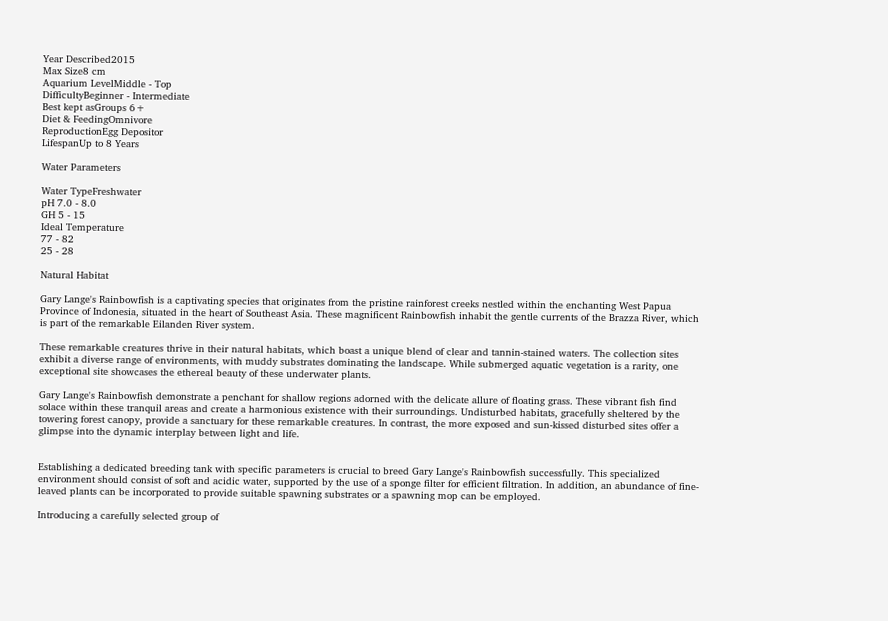Year Described2015
Max Size8 cm
Aquarium LevelMiddle - Top
DifficultyBeginner - Intermediate
Best kept asGroups 6+
Diet & FeedingOmnivore
ReproductionEgg Depositor
LifespanUp to 8 Years

Water Parameters

Water TypeFreshwater
pH 7.0 - 8.0
GH 5 - 15
Ideal Temperature
77 - 82
25 - 28

Natural Habitat

Gary Lange's Rainbowfish is a captivating species that originates from the pristine rainforest creeks nestled within the enchanting West Papua Province of Indonesia, situated in the heart of Southeast Asia. These magnificent Rainbowfish inhabit the gentle currents of the Brazza River, which is part of the remarkable Eilanden River system.

These remarkable creatures thrive in their natural habitats, which boast a unique blend of clear and tannin-stained waters. The collection sites exhibit a diverse range of environments, with muddy substrates dominating the landscape. While submerged aquatic vegetation is a rarity, one exceptional site showcases the ethereal beauty of these underwater plants.

Gary Lange's Rainbowfish demonstrate a penchant for shallow regions adorned with the delicate allure of floating grass. These vibrant fish find solace within these tranquil areas and create a harmonious existence with their surroundings. Undisturbed habitats, gracefully sheltered by the towering forest canopy, provide a sanctuary for these remarkable creatures. In contrast, the more exposed and sun-kissed disturbed sites offer a glimpse into the dynamic interplay between light and life.


Establishing a dedicated breeding tank with specific parameters is crucial to breed Gary Lange's Rainbowfish successfully. This specialized environment should consist of soft and acidic water, supported by the use of a sponge filter for efficient filtration. In addition, an abundance of fine-leaved plants can be incorporated to provide suitable spawning substrates or a spawning mop can be employed.

Introducing a carefully selected group of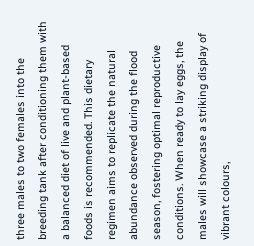three males to two females into the breeding tank after conditioning them with a balanced diet of live and plant-based foods is recommended. This dietary regimen aims to replicate the natural abundance observed during the flood season, fostering optimal reproductive conditions. When ready to lay eggs, the males will showcase a striking display of vibrant colours,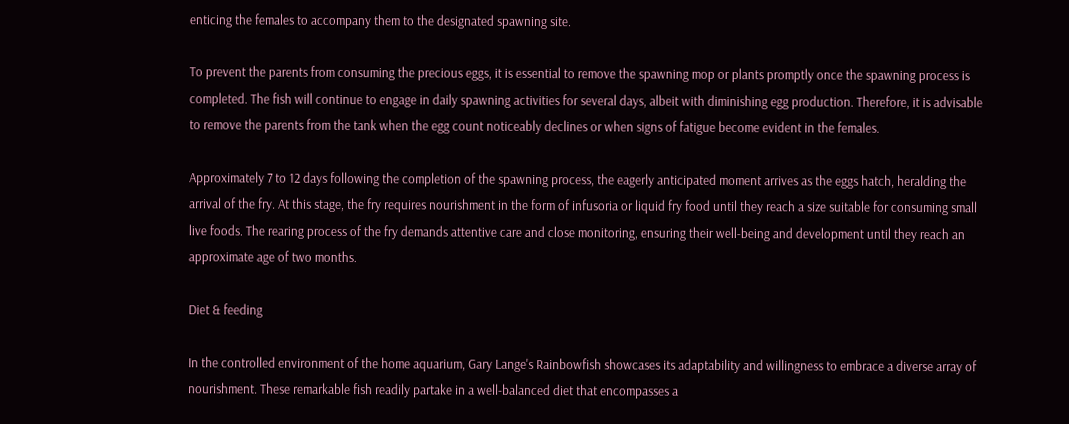enticing the females to accompany them to the designated spawning site.

To prevent the parents from consuming the precious eggs, it is essential to remove the spawning mop or plants promptly once the spawning process is completed. The fish will continue to engage in daily spawning activities for several days, albeit with diminishing egg production. Therefore, it is advisable to remove the parents from the tank when the egg count noticeably declines or when signs of fatigue become evident in the females.

Approximately 7 to 12 days following the completion of the spawning process, the eagerly anticipated moment arrives as the eggs hatch, heralding the arrival of the fry. At this stage, the fry requires nourishment in the form of infusoria or liquid fry food until they reach a size suitable for consuming small live foods. The rearing process of the fry demands attentive care and close monitoring, ensuring their well-being and development until they reach an approximate age of two months.

Diet & feeding

In the controlled environment of the home aquarium, Gary Lange's Rainbowfish showcases its adaptability and willingness to embrace a diverse array of nourishment. These remarkable fish readily partake in a well-balanced diet that encompasses a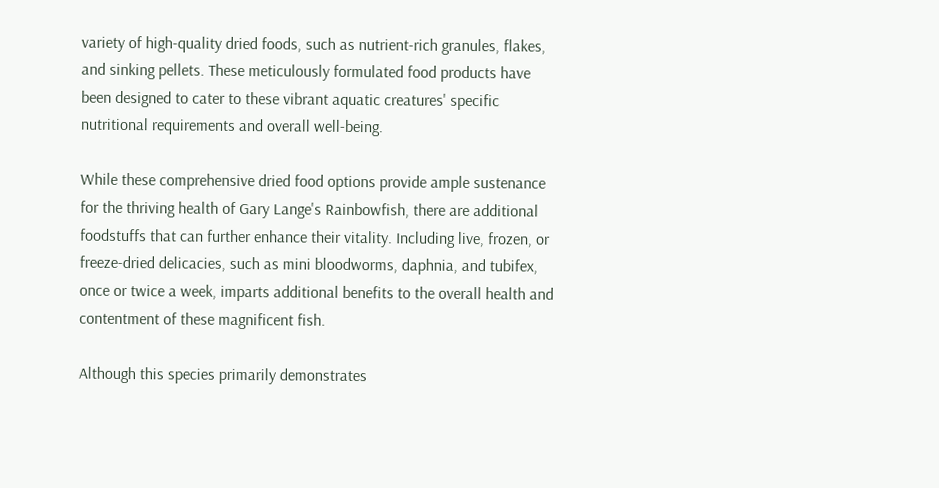variety of high-quality dried foods, such as nutrient-rich granules, flakes, and sinking pellets. These meticulously formulated food products have been designed to cater to these vibrant aquatic creatures' specific nutritional requirements and overall well-being.

While these comprehensive dried food options provide ample sustenance for the thriving health of Gary Lange's Rainbowfish, there are additional foodstuffs that can further enhance their vitality. Including live, frozen, or freeze-dried delicacies, such as mini bloodworms, daphnia, and tubifex, once or twice a week, imparts additional benefits to the overall health and contentment of these magnificent fish.

Although this species primarily demonstrates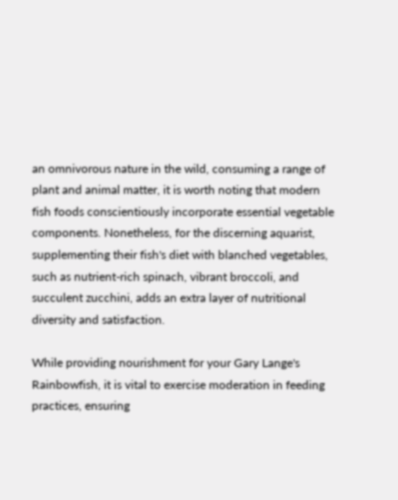an omnivorous nature in the wild, consuming a range of plant and animal matter, it is worth noting that modern fish foods conscientiously incorporate essential vegetable components. Nonetheless, for the discerning aquarist, supplementing their fish's diet with blanched vegetables, such as nutrient-rich spinach, vibrant broccoli, and succulent zucchini, adds an extra layer of nutritional diversity and satisfaction.

While providing nourishment for your Gary Lange's Rainbowfish, it is vital to exercise moderation in feeding practices, ensuring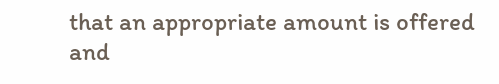that an appropriate amount is offered and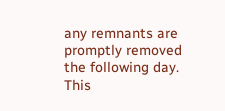any remnants are promptly removed the following day. This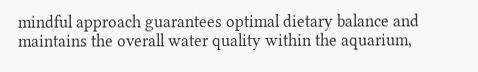mindful approach guarantees optimal dietary balance and maintains the overall water quality within the aquarium,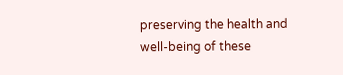preserving the health and well-being of these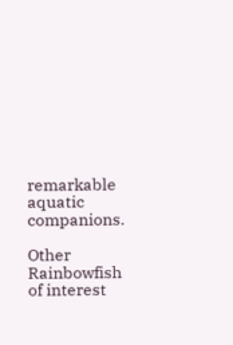remarkable aquatic companions.

Other Rainbowfish of interest